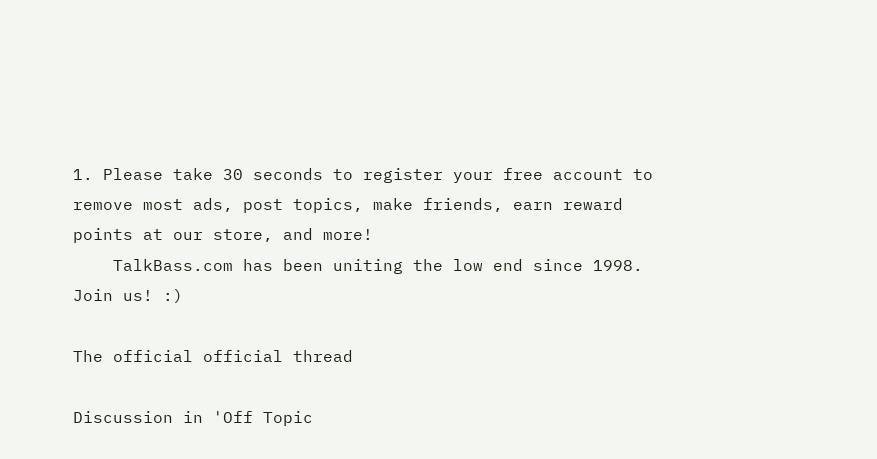1. Please take 30 seconds to register your free account to remove most ads, post topics, make friends, earn reward points at our store, and more!
    TalkBass.com has been uniting the low end since 1998.  Join us! :)

The official official thread

Discussion in 'Off Topic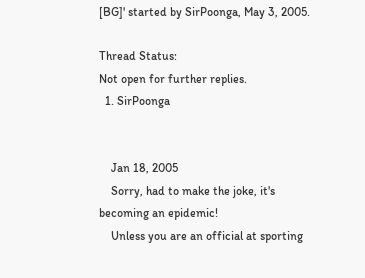[BG]' started by SirPoonga, May 3, 2005.

Thread Status:
Not open for further replies.
  1. SirPoonga


    Jan 18, 2005
    Sorry, had to make the joke, it's becoming an epidemic!
    Unless you are an official at sporting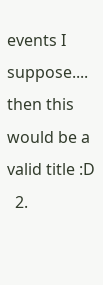events I suppose.... then this would be a valid title :D
  2.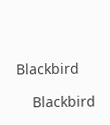Blackbird

    Blackbird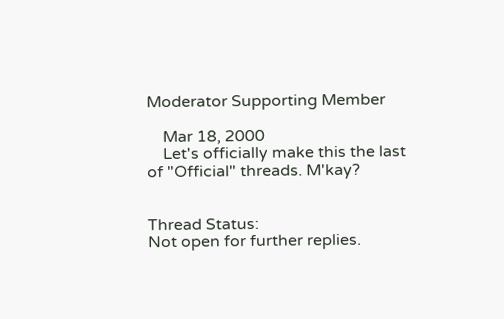Moderator Supporting Member

    Mar 18, 2000
    Let's officially make this the last of "Official" threads. M'kay?


Thread Status:
Not open for further replies.